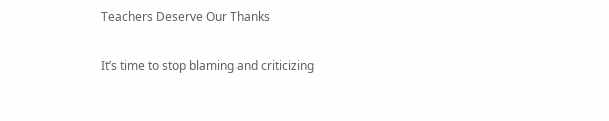Teachers Deserve Our Thanks

It’s time to stop blaming and criticizing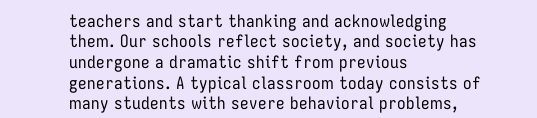teachers and start thanking and acknowledging them. Our schools reflect society, and society has undergone a dramatic shift from previous generations. A typical classroom today consists of many students with severe behavioral problems,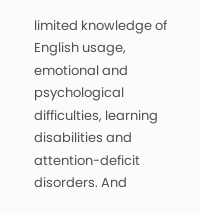limited knowledge of English usage, emotional and psychological difficulties, learning disabilities and attention-deficit disorders. And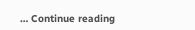… Continue reading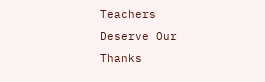Teachers Deserve Our Thanks